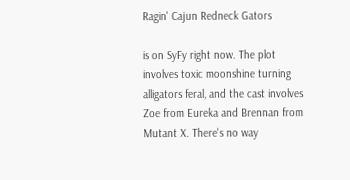Ragin' Cajun Redneck Gators

is on SyFy right now. The plot involves toxic moonshine turning alligators feral, and the cast involves Zoe from Eureka and Brennan from Mutant X. There's no way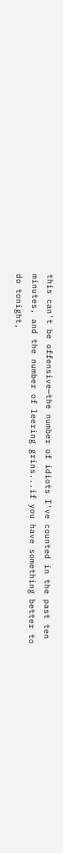this can't be offensive—the number of idiots I've counted in the past ten minutes, and the number of leering grins...if you have something better to do tonight,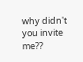why didn't you invite me??